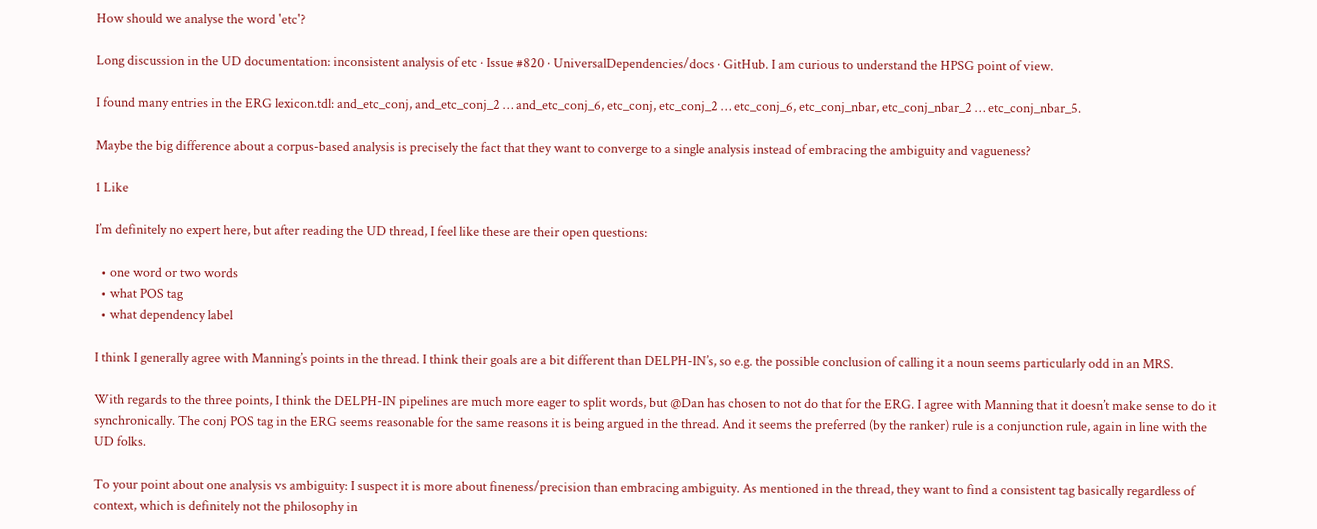How should we analyse the word 'etc'?

Long discussion in the UD documentation: inconsistent analysis of etc · Issue #820 · UniversalDependencies/docs · GitHub. I am curious to understand the HPSG point of view.

I found many entries in the ERG lexicon.tdl: and_etc_conj, and_etc_conj_2 … and_etc_conj_6, etc_conj, etc_conj_2 … etc_conj_6, etc_conj_nbar, etc_conj_nbar_2 … etc_conj_nbar_5.

Maybe the big difference about a corpus-based analysis is precisely the fact that they want to converge to a single analysis instead of embracing the ambiguity and vagueness?

1 Like

I’m definitely no expert here, but after reading the UD thread, I feel like these are their open questions:

  • one word or two words
  • what POS tag
  • what dependency label

I think I generally agree with Manning’s points in the thread. I think their goals are a bit different than DELPH-IN’s, so e.g. the possible conclusion of calling it a noun seems particularly odd in an MRS.

With regards to the three points, I think the DELPH-IN pipelines are much more eager to split words, but @Dan has chosen to not do that for the ERG. I agree with Manning that it doesn’t make sense to do it synchronically. The conj POS tag in the ERG seems reasonable for the same reasons it is being argued in the thread. And it seems the preferred (by the ranker) rule is a conjunction rule, again in line with the UD folks.

To your point about one analysis vs ambiguity: I suspect it is more about fineness/precision than embracing ambiguity. As mentioned in the thread, they want to find a consistent tag basically regardless of context, which is definitely not the philosophy in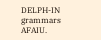DELPH-IN grammars AFAIU.